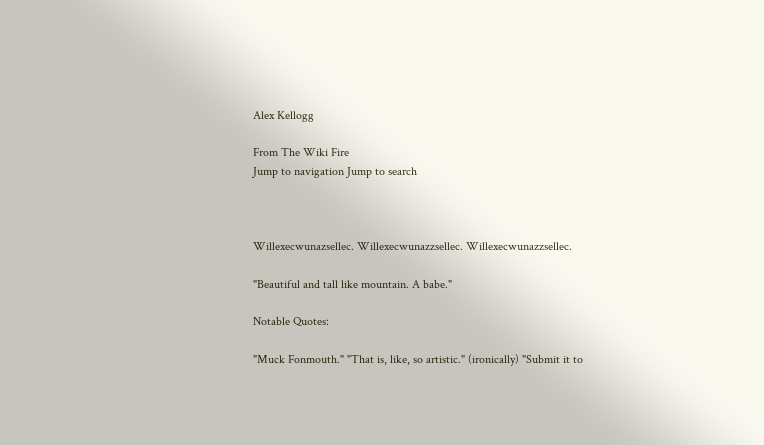Alex Kellogg

From The Wiki Fire
Jump to navigation Jump to search



Willexecwunazsellec. Willexecwunazzsellec. Willexecwunazzsellec.

"Beautiful and tall like mountain. A babe."

Notable Quotes:

"Muck Fonmouth." "That is, like, so artistic." (ironically) "Submit it to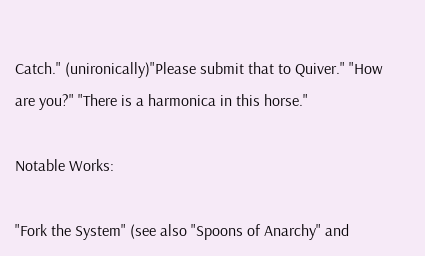Catch." (unironically)"Please submit that to Quiver." "How are you?" "There is a harmonica in this horse."

Notable Works:

"Fork the System" (see also "Spoons of Anarchy" and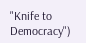"Knife to Democracy")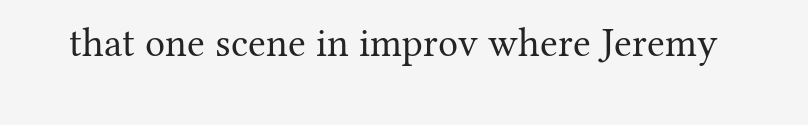that one scene in improv where Jeremy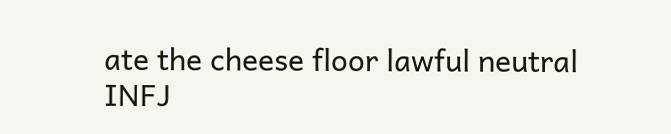ate the cheese floor lawful neutral INFJ